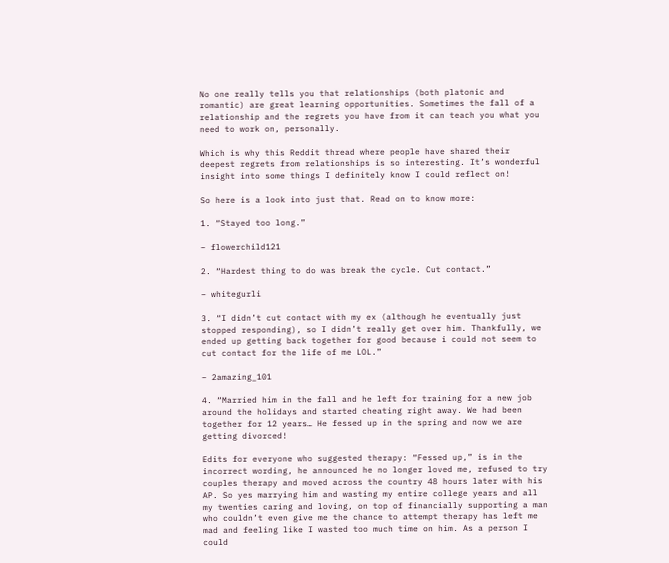No one really tells you that relationships (both platonic and romantic) are great learning opportunities. Sometimes the fall of a relationship and the regrets you have from it can teach you what you need to work on, personally.

Which is why this Reddit thread where people have shared their deepest regrets from relationships is so interesting. It’s wonderful insight into some things I definitely know I could reflect on!

So here is a look into just that. Read on to know more:

1. “Stayed too long.”

– flowerchild121

2. “Hardest thing to do was break the cycle. Cut contact.”

– whitegurli

3. “I didn’t cut contact with my ex (although he eventually just stopped responding), so I didn’t really get over him. Thankfully, we ended up getting back together for good because i could not seem to cut contact for the life of me LOL.”

– 2amazing_101

4. “Married him in the fall and he left for training for a new job around the holidays and started cheating right away. We had been together for 12 years… He fessed up in the spring and now we are getting divorced!

Edits for everyone who suggested therapy: “Fessed up,” is in the incorrect wording, he announced he no longer loved me, refused to try couples therapy and moved across the country 48 hours later with his AP. So yes marrying him and wasting my entire college years and all my twenties caring and loving, on top of financially supporting a man who couldn’t even give me the chance to attempt therapy has left me mad and feeling like I wasted too much time on him. As a person I could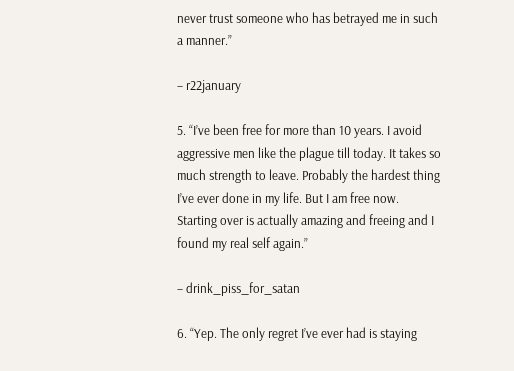never trust someone who has betrayed me in such a manner.”

– r22january

5. “I’ve been free for more than 10 years. I avoid aggressive men like the plague till today. It takes so much strength to leave. Probably the hardest thing I’ve ever done in my life. But I am free now. Starting over is actually amazing and freeing and I found my real self again.”

– drink_piss_for_satan

6. “Yep. The only regret I’ve ever had is staying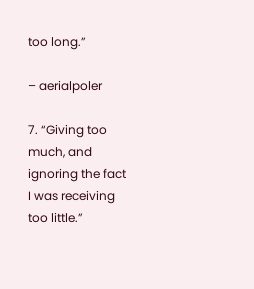too long.”

– aerialpoler

7. “Giving too much, and ignoring the fact I was receiving too little.”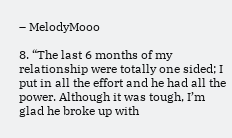– MelodyMooo

8. “The last 6 months of my relationship were totally one sided; I put in all the effort and he had all the power. Although it was tough, I’m glad he broke up with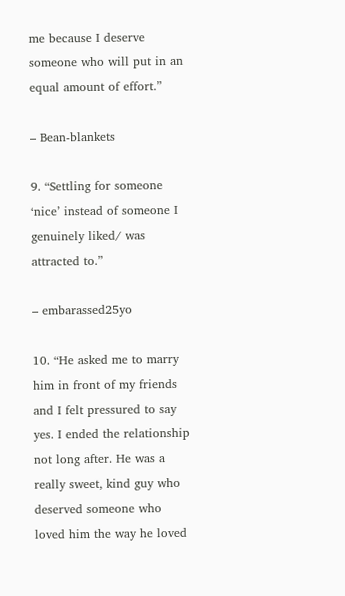me because I deserve someone who will put in an equal amount of effort.”

– Bean-blankets

9. “Settling for someone ‘nice’ instead of someone I genuinely liked/ was attracted to.”

– embarassed25yo

10. “He asked me to marry him in front of my friends and I felt pressured to say yes. I ended the relationship not long after. He was a really sweet, kind guy who deserved someone who loved him the way he loved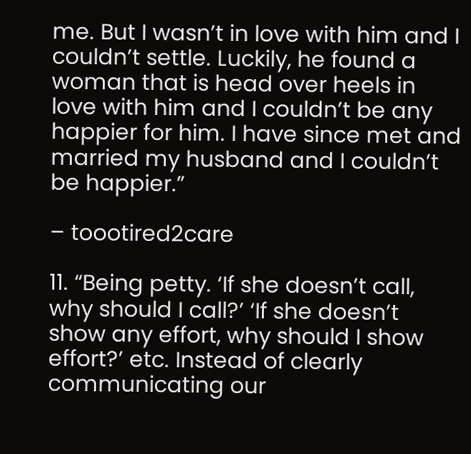me. But I wasn’t in love with him and I couldn’t settle. Luckily, he found a woman that is head over heels in love with him and I couldn’t be any happier for him. I have since met and married my husband and I couldn’t be happier.”

– toootired2care

11. “Being petty. ‘If she doesn’t call, why should I call?’ ‘If she doesn’t show any effort, why should I show effort?’ etc. Instead of clearly communicating our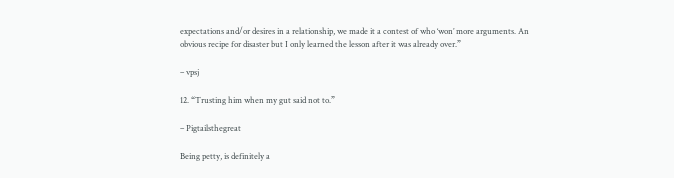expectations and/or desires in a relationship, we made it a contest of who ‘won’ more arguments. An obvious recipe for disaster but I only learned the lesson after it was already over.”

– vpsj

12. “Trusting him when my gut said not to.”

– Pigtailsthegreat

Being petty, is definitely a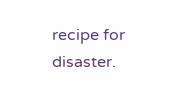recipe for disaster.